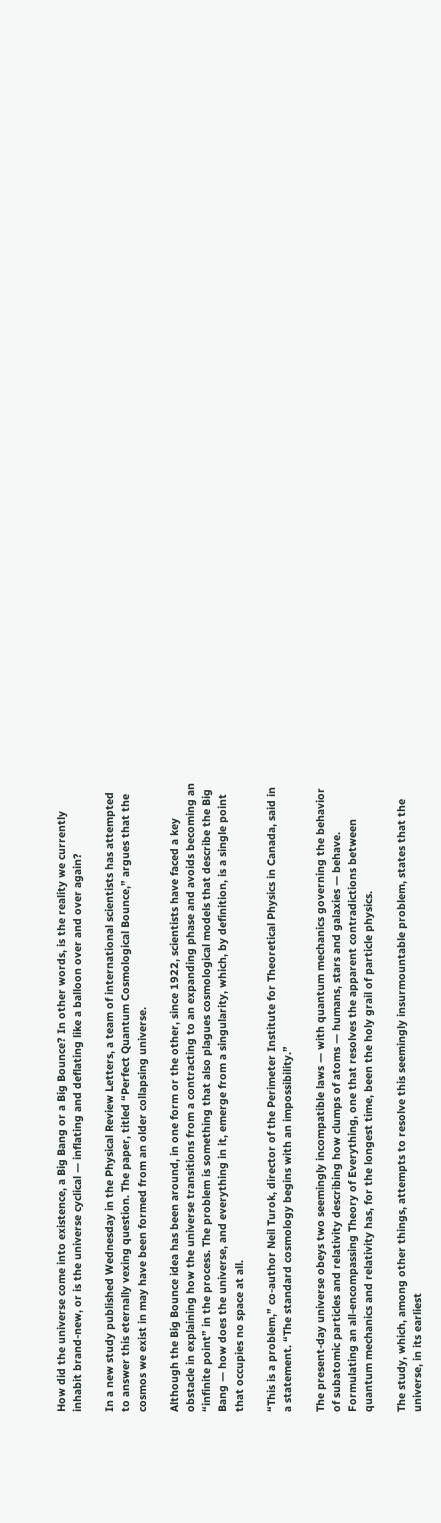How did the universe come into existence, a Big Bang or a Big Bounce? In other words, is the reality we currently inhabit brand-new, or is the universe cyclical — inflating and deflating like a balloon over and over again?

In a new study published Wednesday in the Physical Review Letters, a team of international scientists has attempted to answer this eternally vexing question. The paper, titled “Perfect Quantum Cosmological Bounce,” argues that the cosmos we exist in may have been formed from an older collapsing universe.

Although the Big Bounce idea has been around, in one form or the other, since 1922, scientists have faced a key obstacle in explaining how the universe transitions from a contracting to an expanding phase and avoids becoming an “infinite point” in the process. The problem is something that also plagues cosmological models that describe the Big Bang — how does the universe, and everything in it, emerge from a singularity, which, by definition, is a single point that occupies no space at all.

“This is a problem,” co-author Neil Turok, director of the Perimeter Institute for Theoretical Physics in Canada, said in a statement. “The standard cosmology begins with an impossibility.”

The present-day universe obeys two seemingly incompatible laws — with quantum mechanics governing the behavior of subatomic particles and relativity describing how clumps of atoms — humans, stars and galaxies — behave. Formulating an all-encompassing Theory of Everything, one that resolves the apparent contradictions between quantum mechanics and relativity has, for the longest time, been the holy grail of particle physics.

The study, which, among other things, attempts to resolve this seemingly insurmountable problem, states that the universe, in its earliest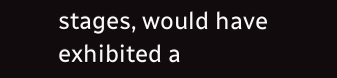stages, would have exhibited a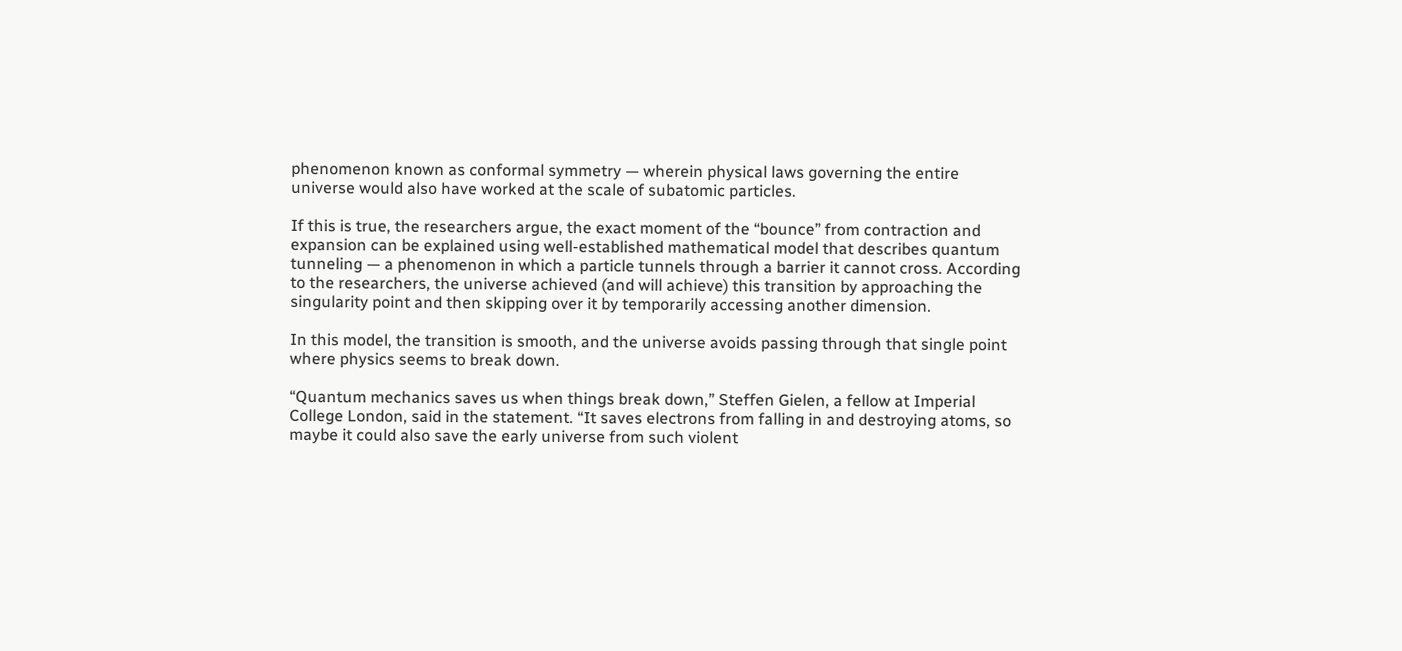phenomenon known as conformal symmetry — wherein physical laws governing the entire universe would also have worked at the scale of subatomic particles.

If this is true, the researchers argue, the exact moment of the “bounce” from contraction and expansion can be explained using well-established mathematical model that describes quantum tunneling — a phenomenon in which a particle tunnels through a barrier it cannot cross. According to the researchers, the universe achieved (and will achieve) this transition by approaching the singularity point and then skipping over it by temporarily accessing another dimension.

In this model, the transition is smooth, and the universe avoids passing through that single point where physics seems to break down.

“Quantum mechanics saves us when things break down,” Steffen Gielen, a fellow at Imperial College London, said in the statement. “It saves electrons from falling in and destroying atoms, so maybe it could also save the early universe from such violent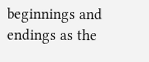beginnings and endings as the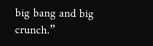big bang and big crunch.”